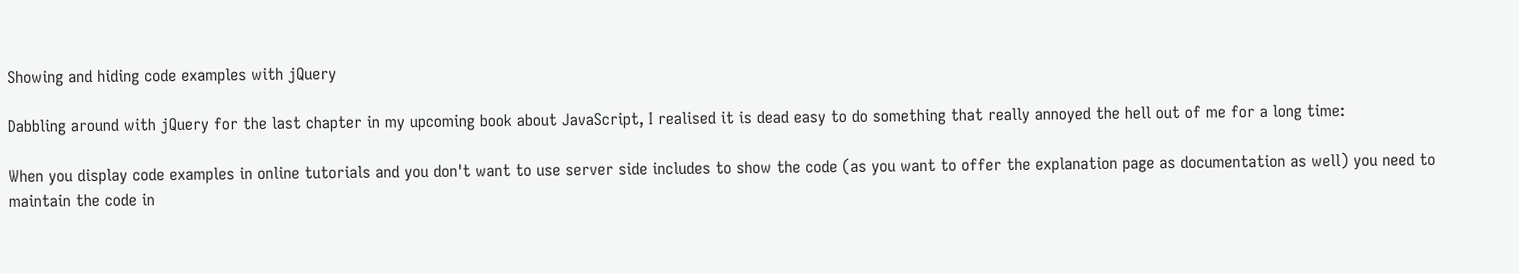Showing and hiding code examples with jQuery

Dabbling around with jQuery for the last chapter in my upcoming book about JavaScript, I realised it is dead easy to do something that really annoyed the hell out of me for a long time:

When you display code examples in online tutorials and you don't want to use server side includes to show the code (as you want to offer the explanation page as documentation as well) you need to maintain the code in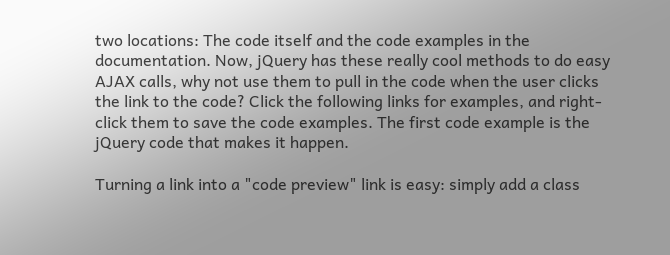two locations: The code itself and the code examples in the documentation. Now, jQuery has these really cool methods to do easy AJAX calls, why not use them to pull in the code when the user clicks the link to the code? Click the following links for examples, and right-click them to save the code examples. The first code example is the jQuery code that makes it happen.

Turning a link into a "code preview" link is easy: simply add a class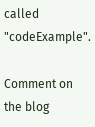called "codeExample".

Comment on the blog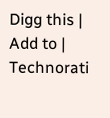Digg this | Add to | Technorati